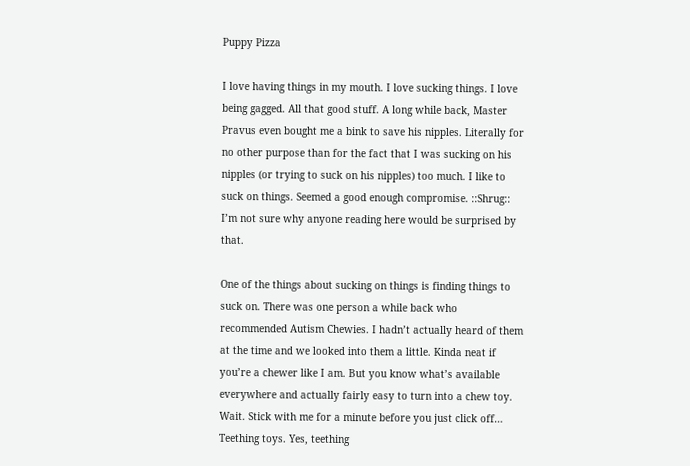Puppy Pizza

I love having things in my mouth. I love sucking things. I love being gagged. All that good stuff. A long while back, Master Pravus even bought me a bink to save his nipples. Literally for no other purpose than for the fact that I was sucking on his nipples (or trying to suck on his nipples) too much. I like to suck on things. Seemed a good enough compromise. ::Shrug:: I’m not sure why anyone reading here would be surprised by that.

One of the things about sucking on things is finding things to suck on. There was one person a while back who recommended Autism Chewies. I hadn’t actually heard of them at the time and we looked into them a little. Kinda neat if you’re a chewer like I am. But you know what’s available everywhere and actually fairly easy to turn into a chew toy. Wait. Stick with me for a minute before you just click off… Teething toys. Yes, teething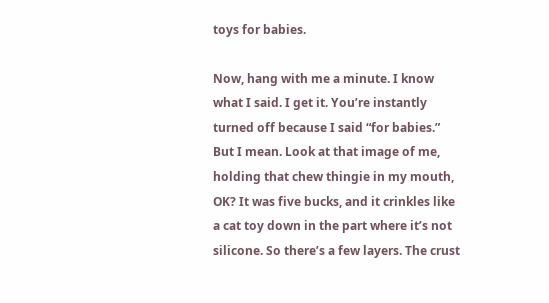toys for babies.

Now, hang with me a minute. I know what I said. I get it. You’re instantly turned off because I said “for babies.” But I mean. Look at that image of me, holding that chew thingie in my mouth, OK? It was five bucks, and it crinkles like a cat toy down in the part where it’s not silicone. So there’s a few layers. The crust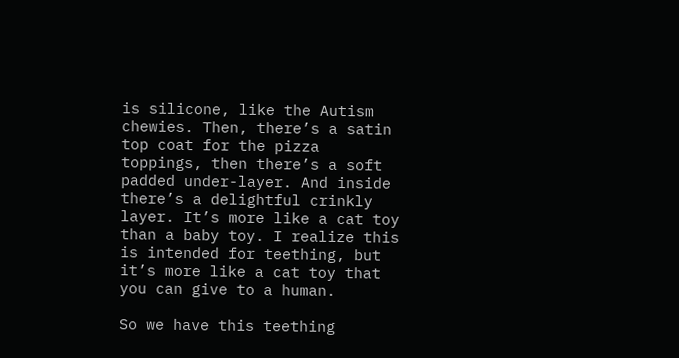is silicone, like the Autism chewies. Then, there’s a satin top coat for the pizza toppings, then there’s a soft padded under-layer. And inside there’s a delightful crinkly layer. It’s more like a cat toy than a baby toy. I realize this is intended for teething, but it’s more like a cat toy that you can give to a human.

So we have this teething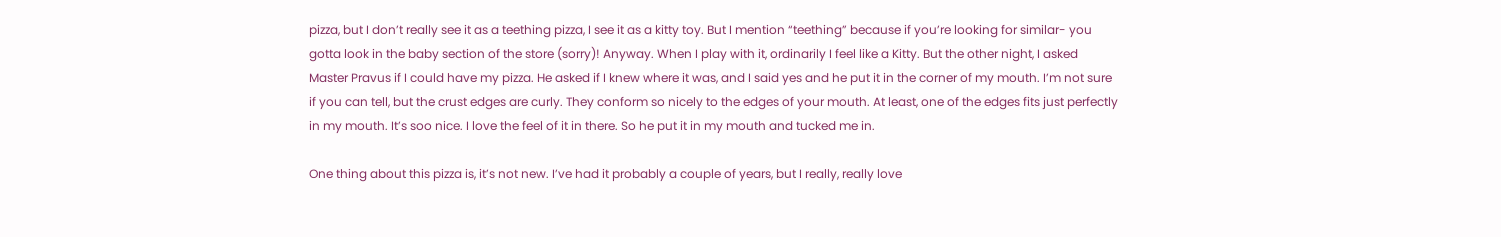pizza, but I don’t really see it as a teething pizza, I see it as a kitty toy. But I mention “teething” because if you’re looking for similar- you gotta look in the baby section of the store (sorry)! Anyway. When I play with it, ordinarily I feel like a Kitty. But the other night, I asked Master Pravus if I could have my pizza. He asked if I knew where it was, and I said yes and he put it in the corner of my mouth. I’m not sure if you can tell, but the crust edges are curly. They conform so nicely to the edges of your mouth. At least, one of the edges fits just perfectly in my mouth. It’s soo nice. I love the feel of it in there. So he put it in my mouth and tucked me in.

One thing about this pizza is, it’s not new. I’ve had it probably a couple of years, but I really, really love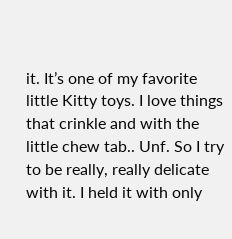it. It’s one of my favorite little Kitty toys. I love things that crinkle and with the little chew tab.. Unf. So I try to be really, really delicate with it. I held it with only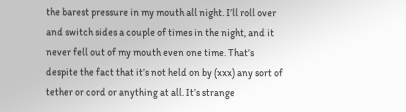the barest pressure in my mouth all night. I’ll roll over and switch sides a couple of times in the night, and it never fell out of my mouth even one time. That’s despite the fact that it’s not held on by (xxx) any sort of tether or cord or anything at all. It’s strange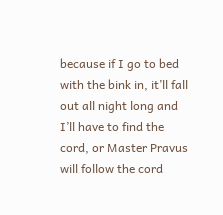because if I go to bed with the bink in, it’ll fall out all night long and I’ll have to find the cord, or Master Pravus will follow the cord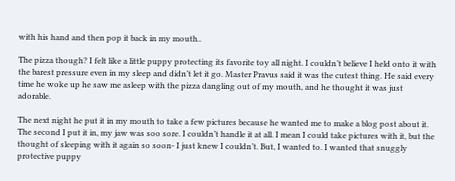with his hand and then pop it back in my mouth..

The pizza though? I felt like a little puppy protecting its favorite toy all night. I couldn’t believe I held onto it with the barest pressure even in my sleep and didn’t let it go. Master Pravus said it was the cutest thing. He said every time he woke up he saw me asleep with the pizza dangling out of my mouth, and he thought it was just adorable.

The next night he put it in my mouth to take a few pictures because he wanted me to make a blog post about it. The second I put it in, my jaw was soo sore. I couldn’t handle it at all. I mean I could take pictures with it, but the thought of sleeping with it again so soon- I just knew I couldn’t. But, I wanted to. I wanted that snuggly protective puppy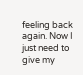feeling back again. Now I just need to give my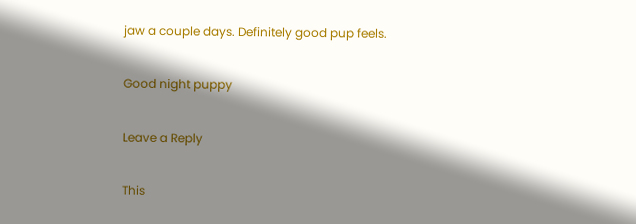jaw a couple days. Definitely good pup feels.

Good night puppy

Leave a Reply

This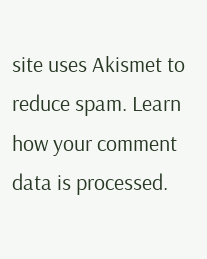site uses Akismet to reduce spam. Learn how your comment data is processed.